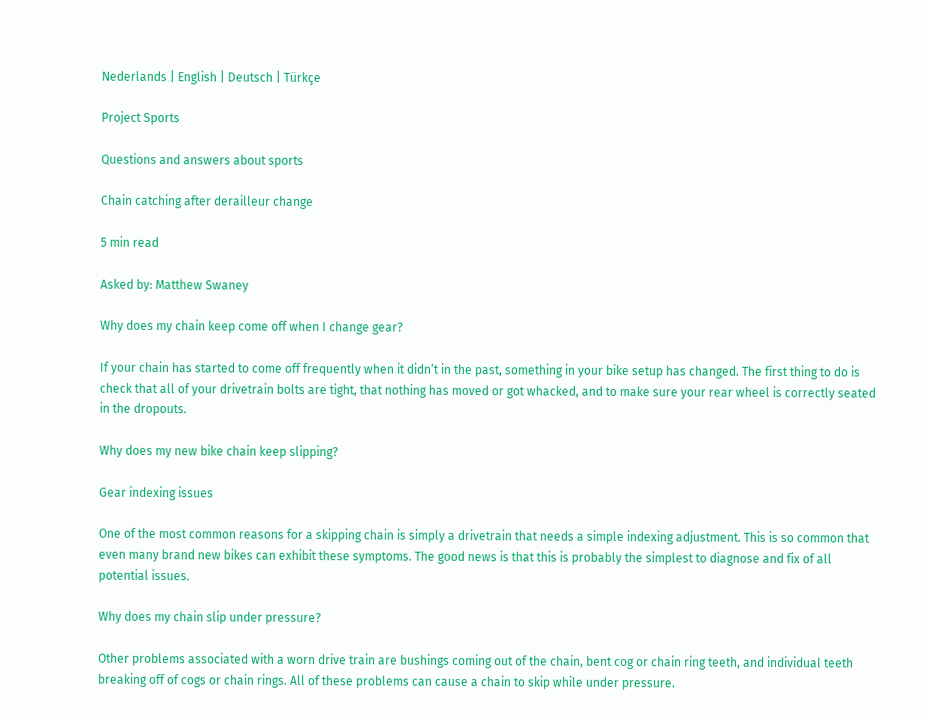Nederlands | English | Deutsch | Türkçe

Project Sports

Questions and answers about sports

Chain catching after derailleur change

5 min read

Asked by: Matthew Swaney

Why does my chain keep come off when I change gear?

If your chain has started to come off frequently when it didn’t in the past, something in your bike setup has changed. The first thing to do is check that all of your drivetrain bolts are tight, that nothing has moved or got whacked, and to make sure your rear wheel is correctly seated in the dropouts.

Why does my new bike chain keep slipping?

Gear indexing issues

One of the most common reasons for a skipping chain is simply a drivetrain that needs a simple indexing adjustment. This is so common that even many brand new bikes can exhibit these symptoms. The good news is that this is probably the simplest to diagnose and fix of all potential issues.

Why does my chain slip under pressure?

Other problems associated with a worn drive train are bushings coming out of the chain, bent cog or chain ring teeth, and individual teeth breaking off of cogs or chain rings. All of these problems can cause a chain to skip while under pressure.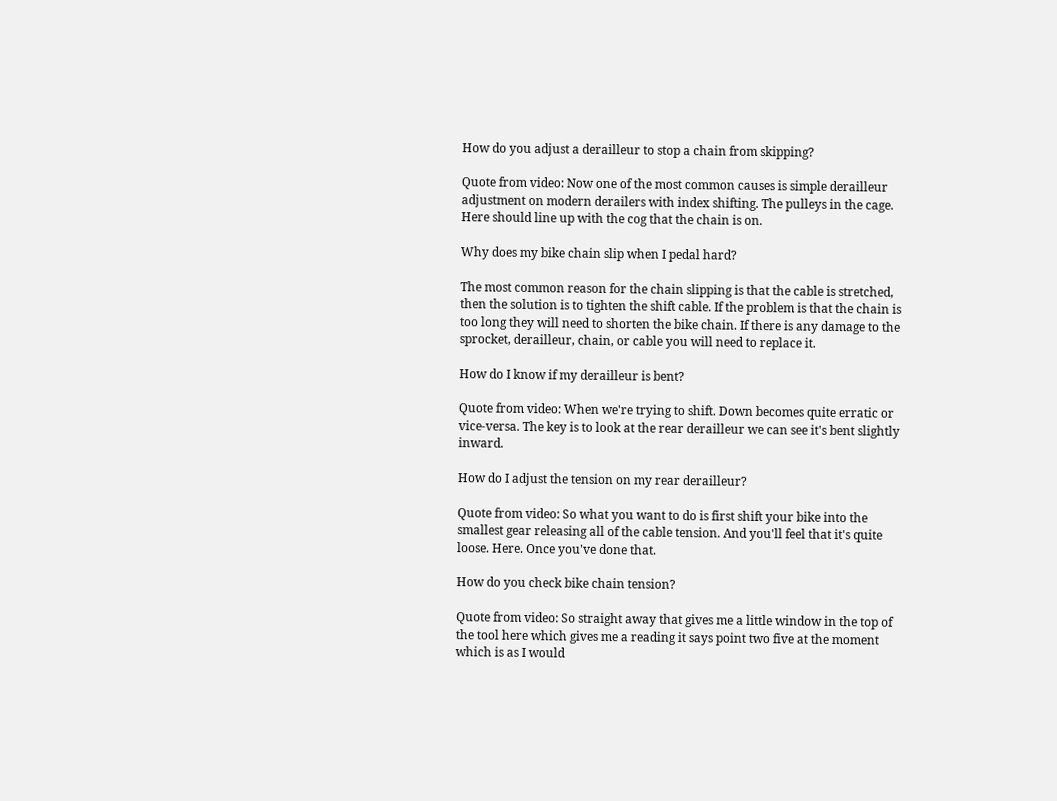How do you adjust a derailleur to stop a chain from skipping?

Quote from video: Now one of the most common causes is simple derailleur adjustment on modern derailers with index shifting. The pulleys in the cage. Here should line up with the cog that the chain is on.

Why does my bike chain slip when I pedal hard?

The most common reason for the chain slipping is that the cable is stretched, then the solution is to tighten the shift cable. If the problem is that the chain is too long they will need to shorten the bike chain. If there is any damage to the sprocket, derailleur, chain, or cable you will need to replace it.

How do I know if my derailleur is bent?

Quote from video: When we're trying to shift. Down becomes quite erratic or vice-versa. The key is to look at the rear derailleur we can see it's bent slightly inward.

How do I adjust the tension on my rear derailleur?

Quote from video: So what you want to do is first shift your bike into the smallest gear releasing all of the cable tension. And you'll feel that it's quite loose. Here. Once you've done that.

How do you check bike chain tension?

Quote from video: So straight away that gives me a little window in the top of the tool here which gives me a reading it says point two five at the moment which is as I would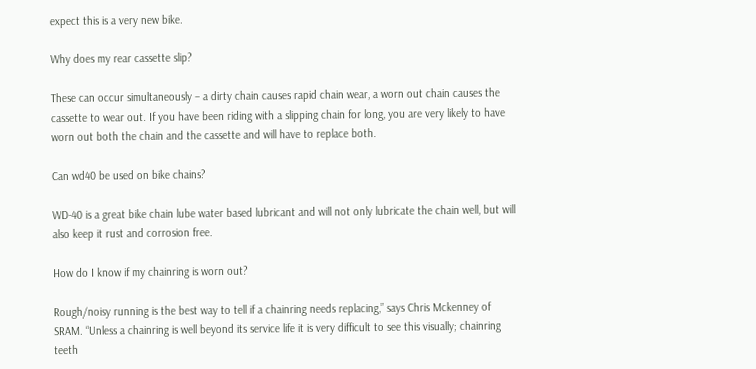expect this is a very new bike.

Why does my rear cassette slip?

These can occur simultaneously – a dirty chain causes rapid chain wear, a worn out chain causes the cassette to wear out. If you have been riding with a slipping chain for long, you are very likely to have worn out both the chain and the cassette and will have to replace both.

Can wd40 be used on bike chains?

WD-40 is a great bike chain lube water based lubricant and will not only lubricate the chain well, but will also keep it rust and corrosion free.

How do I know if my chainring is worn out?

Rough/noisy running is the best way to tell if a chainring needs replacing,” says Chris Mckenney of SRAM. “Unless a chainring is well beyond its service life it is very difficult to see this visually; chainring teeth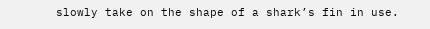slowly take on the shape of a shark’s fin in use.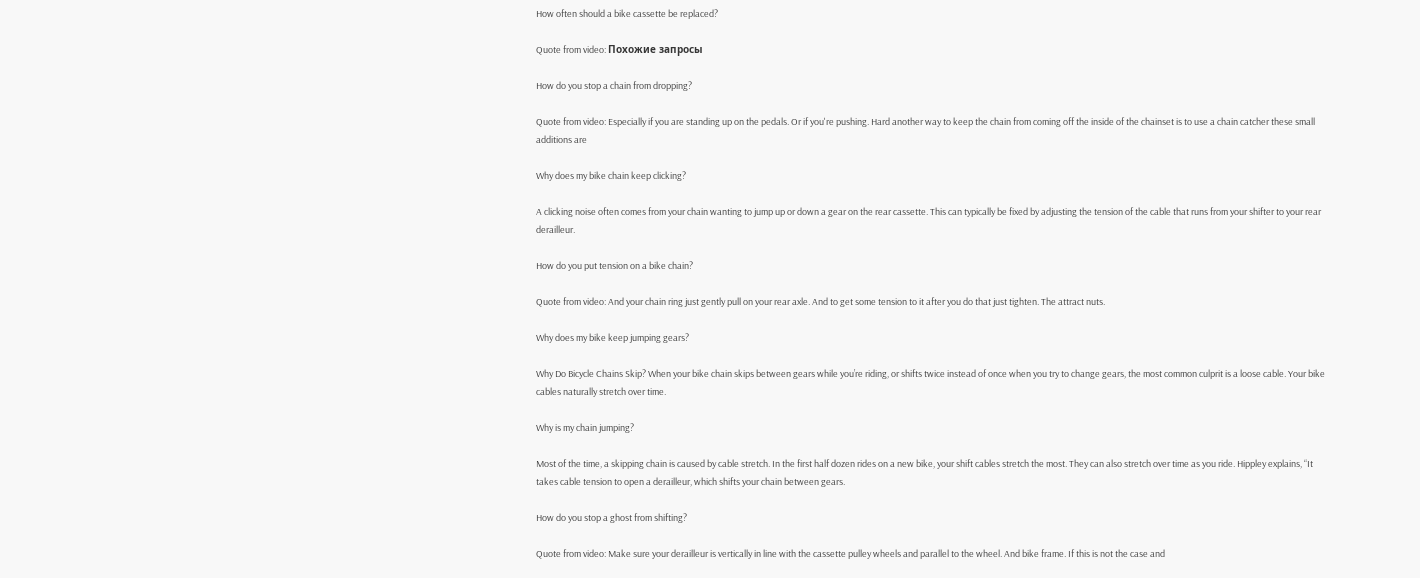How often should a bike cassette be replaced?

Quote from video: Похожие запросы

How do you stop a chain from dropping?

Quote from video: Especially if you are standing up on the pedals. Or if you're pushing. Hard another way to keep the chain from coming off the inside of the chainset is to use a chain catcher these small additions are

Why does my bike chain keep clicking?

A clicking noise often comes from your chain wanting to jump up or down a gear on the rear cassette. This can typically be fixed by adjusting the tension of the cable that runs from your shifter to your rear derailleur.

How do you put tension on a bike chain?

Quote from video: And your chain ring just gently pull on your rear axle. And to get some tension to it after you do that just tighten. The attract nuts.

Why does my bike keep jumping gears?

Why Do Bicycle Chains Skip? When your bike chain skips between gears while you’re riding, or shifts twice instead of once when you try to change gears, the most common culprit is a loose cable. Your bike cables naturally stretch over time.

Why is my chain jumping?

Most of the time, a skipping chain is caused by cable stretch. In the first half dozen rides on a new bike, your shift cables stretch the most. They can also stretch over time as you ride. Hippley explains, “It takes cable tension to open a derailleur, which shifts your chain between gears.

How do you stop a ghost from shifting?

Quote from video: Make sure your derailleur is vertically in line with the cassette pulley wheels and parallel to the wheel. And bike frame. If this is not the case and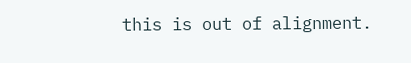this is out of alignment.